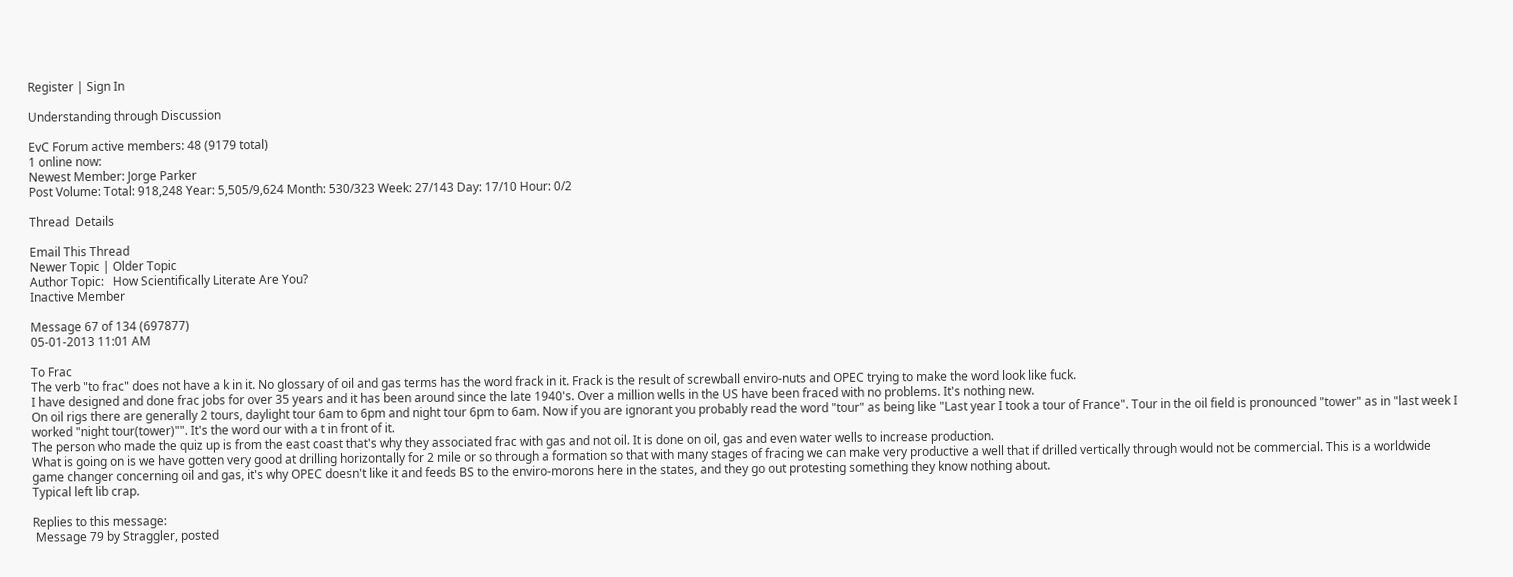Register | Sign In

Understanding through Discussion

EvC Forum active members: 48 (9179 total)
1 online now:
Newest Member: Jorge Parker
Post Volume: Total: 918,248 Year: 5,505/9,624 Month: 530/323 Week: 27/143 Day: 17/10 Hour: 0/2

Thread  Details

Email This Thread
Newer Topic | Older Topic
Author Topic:   How Scientifically Literate Are You?
Inactive Member

Message 67 of 134 (697877)
05-01-2013 11:01 AM

To Frac
The verb "to frac" does not have a k in it. No glossary of oil and gas terms has the word frack in it. Frack is the result of screwball enviro-nuts and OPEC trying to make the word look like fuck.
I have designed and done frac jobs for over 35 years and it has been around since the late 1940's. Over a million wells in the US have been fraced with no problems. It's nothing new.
On oil rigs there are generally 2 tours, daylight tour 6am to 6pm and night tour 6pm to 6am. Now if you are ignorant you probably read the word "tour" as being like "Last year I took a tour of France". Tour in the oil field is pronounced "tower" as in "last week I worked "night tour(tower)"". It's the word our with a t in front of it.
The person who made the quiz up is from the east coast that's why they associated frac with gas and not oil. It is done on oil, gas and even water wells to increase production.
What is going on is we have gotten very good at drilling horizontally for 2 mile or so through a formation so that with many stages of fracing we can make very productive a well that if drilled vertically through would not be commercial. This is a worldwide game changer concerning oil and gas, it's why OPEC doesn't like it and feeds BS to the enviro-morons here in the states, and they go out protesting something they know nothing about.
Typical left lib crap.

Replies to this message:
 Message 79 by Straggler, posted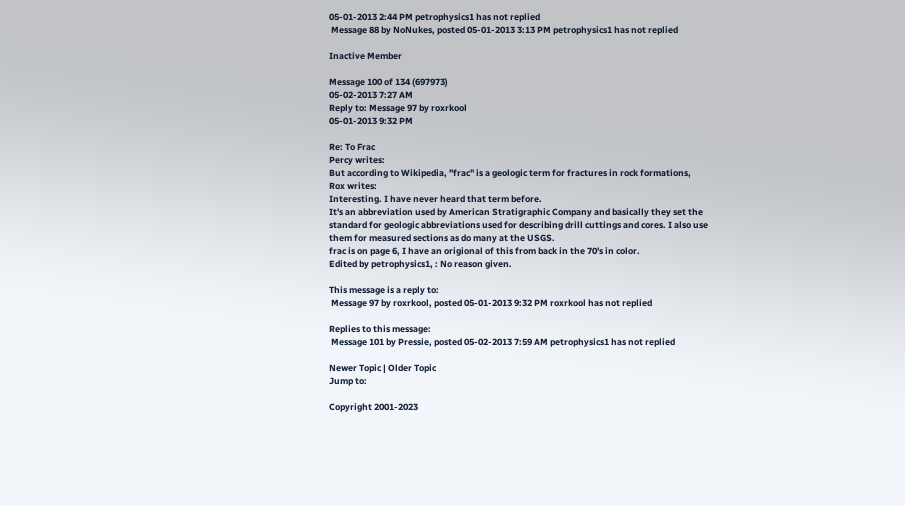05-01-2013 2:44 PM petrophysics1 has not replied
 Message 88 by NoNukes, posted 05-01-2013 3:13 PM petrophysics1 has not replied

Inactive Member

Message 100 of 134 (697973)
05-02-2013 7:27 AM
Reply to: Message 97 by roxrkool
05-01-2013 9:32 PM

Re: To Frac
Percy writes:
But according to Wikipedia, "frac" is a geologic term for fractures in rock formations,
Rox writes:
Interesting. I have never heard that term before.
It's an abbreviation used by American Stratigraphic Company and basically they set the standard for geologic abbreviations used for describing drill cuttings and cores. I also use them for measured sections as do many at the USGS.
frac is on page 6, I have an origional of this from back in the 70's in color.
Edited by petrophysics1, : No reason given.

This message is a reply to:
 Message 97 by roxrkool, posted 05-01-2013 9:32 PM roxrkool has not replied

Replies to this message:
 Message 101 by Pressie, posted 05-02-2013 7:59 AM petrophysics1 has not replied

Newer Topic | Older Topic
Jump to:

Copyright 2001-2023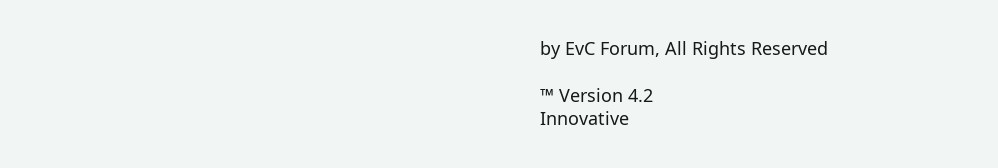by EvC Forum, All Rights Reserved

™ Version 4.2
Innovative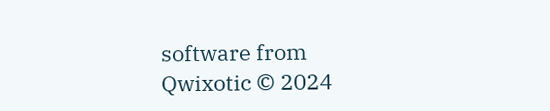software from Qwixotic © 2024